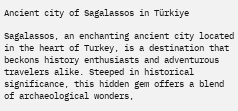Ancient city of Sagalassos in Türkiye

Sagalassos, an enchanting ancient city located in the heart of Turkey, is a destination that beckons history enthusiasts and adventurous travelers alike. Steeped in historical significance, this hidden gem offers a blend of archaeological wonders,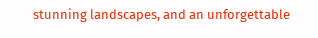stunning landscapes, and an unforgettable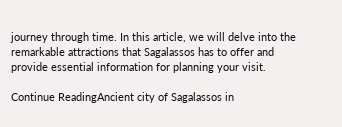journey through time. In this article, we will delve into the remarkable attractions that Sagalassos has to offer and provide essential information for planning your visit.

Continue ReadingAncient city of Sagalassos in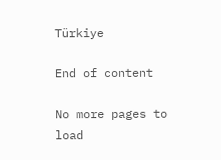Türkiye

End of content

No more pages to load